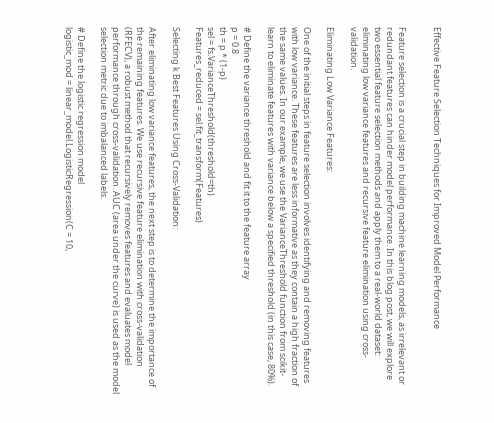Effective Feature Selection Techniques for Improved Model Performance


Feature selection is a crucial step in building machine learning models, as irrelevant or redundant features can hinder model performance. In this blog post, we will explore two essential feature selection methods and apply them to a real-world dataset: eliminating low variance features and recursive feature elimination using cross-validation.

Eliminating Low Variance Features:

One of the initial steps in feature selection involves identifying and removing features with low variance. These features are less informative as they contain a high fraction of the same values. In our example, we use the VarianceThreshold function from scikit-learn to eliminate features with variance below a specified threshold (in this case, 80%).

# Define the variance threshold and fit it to the feature array
p = 0.8
th = p * (1-p)
sel = fs.VarianceThreshold(threshold=th)
Features_reduced = sel.fit_transform(Features)

Selecting k Best Features Using Cross-Validation:

After eliminating low variance features, the next step is to determine the importance of the remaining features. We use recursive feature elimination with cross-validation (RFECV), a robust method that recursively removes features and evaluates model performance through cross-validation. AUC (area under the curve) is used as the model selection metric due to imbalanced labels.

# Define the logistic regression model
logistic_mod = linear_model.LogisticRegression(C = 10,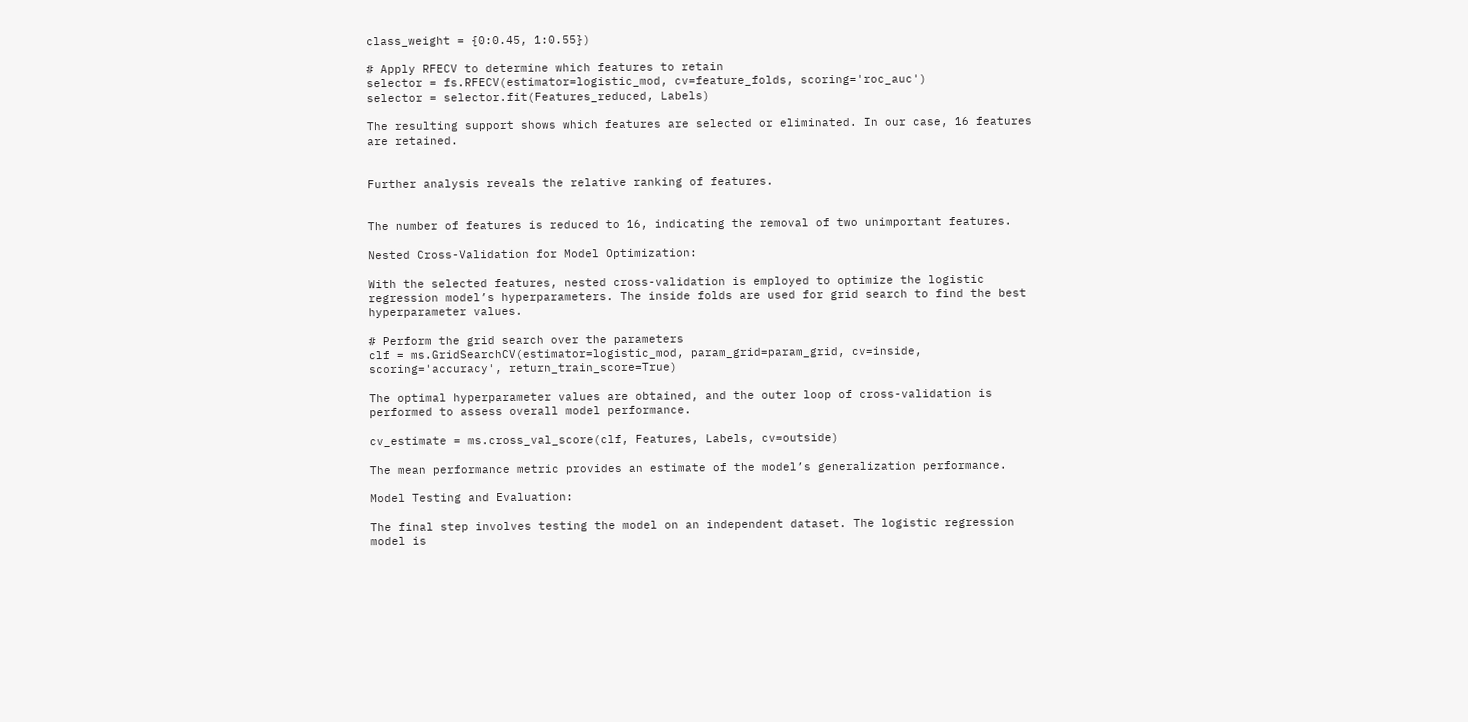class_weight = {0:0.45, 1:0.55})

# Apply RFECV to determine which features to retain
selector = fs.RFECV(estimator=logistic_mod, cv=feature_folds, scoring='roc_auc')
selector = selector.fit(Features_reduced, Labels)

The resulting support shows which features are selected or eliminated. In our case, 16 features are retained.


Further analysis reveals the relative ranking of features.


The number of features is reduced to 16, indicating the removal of two unimportant features.

Nested Cross-Validation for Model Optimization:

With the selected features, nested cross-validation is employed to optimize the logistic regression model’s hyperparameters. The inside folds are used for grid search to find the best hyperparameter values.

# Perform the grid search over the parameters
clf = ms.GridSearchCV(estimator=logistic_mod, param_grid=param_grid, cv=inside, scoring='accuracy', return_train_score=True)

The optimal hyperparameter values are obtained, and the outer loop of cross-validation is performed to assess overall model performance.

cv_estimate = ms.cross_val_score(clf, Features, Labels, cv=outside)

The mean performance metric provides an estimate of the model’s generalization performance.

Model Testing and Evaluation:

The final step involves testing the model on an independent dataset. The logistic regression model is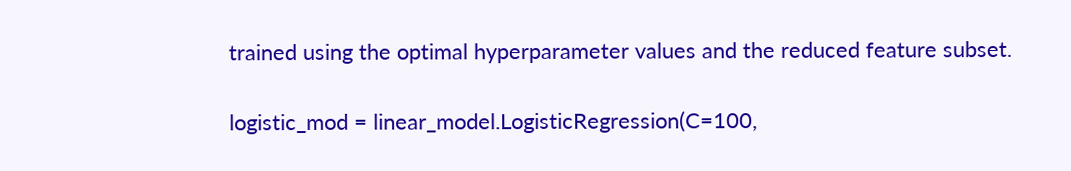trained using the optimal hyperparameter values and the reduced feature subset.

logistic_mod = linear_model.LogisticRegression(C=100,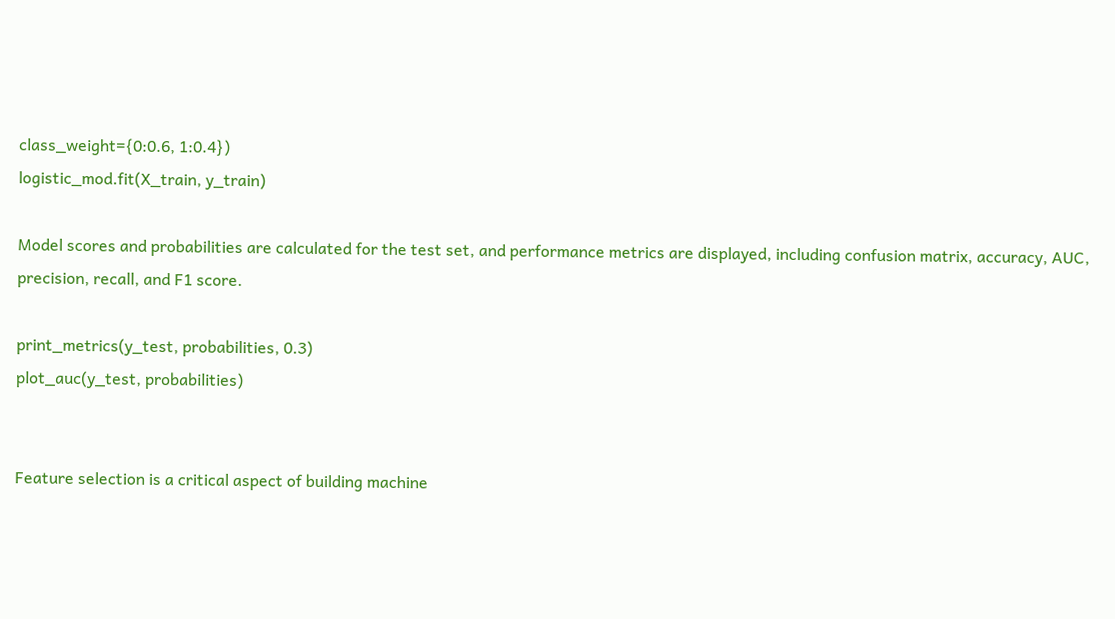class_weight={0:0.6, 1:0.4})
logistic_mod.fit(X_train, y_train)

Model scores and probabilities are calculated for the test set, and performance metrics are displayed, including confusion matrix, accuracy, AUC, precision, recall, and F1 score.

print_metrics(y_test, probabilities, 0.3)
plot_auc(y_test, probabilities)


Feature selection is a critical aspect of building machine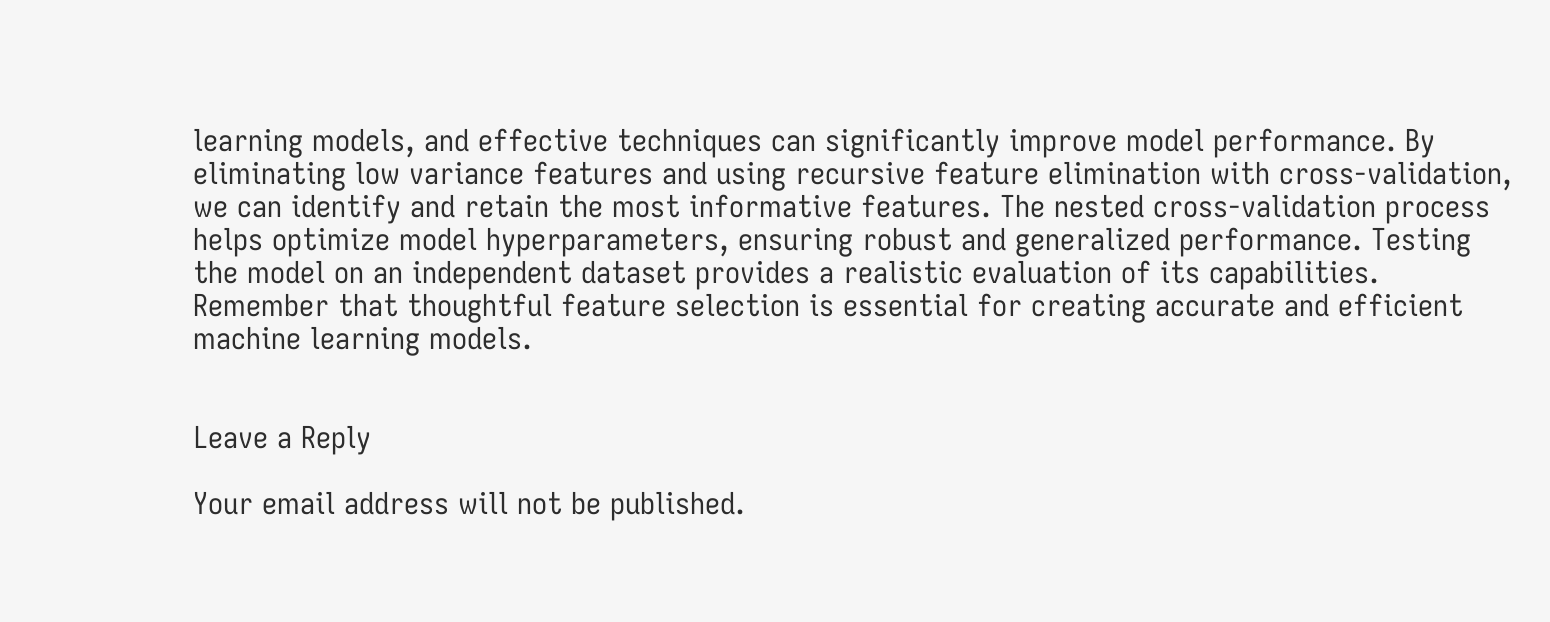learning models, and effective techniques can significantly improve model performance. By eliminating low variance features and using recursive feature elimination with cross-validation, we can identify and retain the most informative features. The nested cross-validation process helps optimize model hyperparameters, ensuring robust and generalized performance. Testing the model on an independent dataset provides a realistic evaluation of its capabilities. Remember that thoughtful feature selection is essential for creating accurate and efficient machine learning models.


Leave a Reply

Your email address will not be published.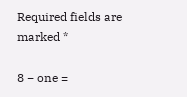Required fields are marked *

8 − one =